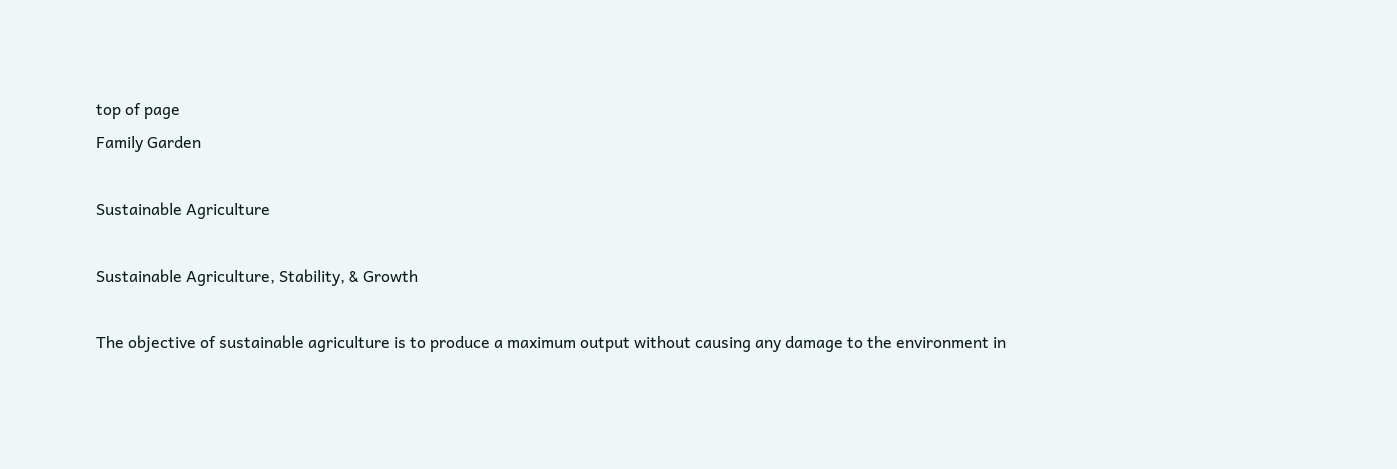top of page
Family Garden

Sustainable Agriculture

Sustainable Agriculture, Stability, & Growth

The objective of sustainable agriculture is to produce a maximum output without causing any damage to the environment in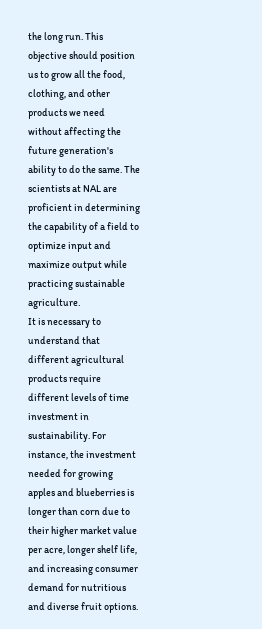the long run. This objective should position us to grow all the food, clothing, and other products we need without affecting the future generation's ability to do the same. The scientists at NAL are proficient in determining the capability of a field to optimize input and maximize output while practicing sustainable agriculture.
It is necessary to understand that different agricultural products require different levels of time investment in sustainability. For instance, the investment needed for growing apples and blueberries is longer than corn due to their higher market value per acre, longer shelf life, and increasing consumer demand for nutritious and diverse fruit options.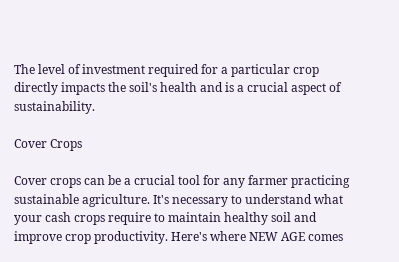The level of investment required for a particular crop directly impacts the soil's health and is a crucial aspect of sustainability.

Cover Crops

Cover crops can be a crucial tool for any farmer practicing sustainable agriculture. It's necessary to understand what your cash crops require to maintain healthy soil and improve crop productivity. Here's where NEW AGE comes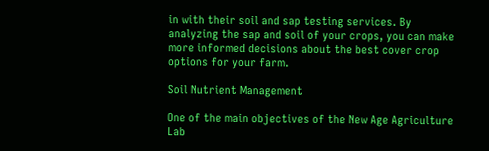in with their soil and sap testing services. By analyzing the sap and soil of your crops, you can make more informed decisions about the best cover crop options for your farm.

Soil Nutrient Management

One of the main objectives of the New Age Agriculture Lab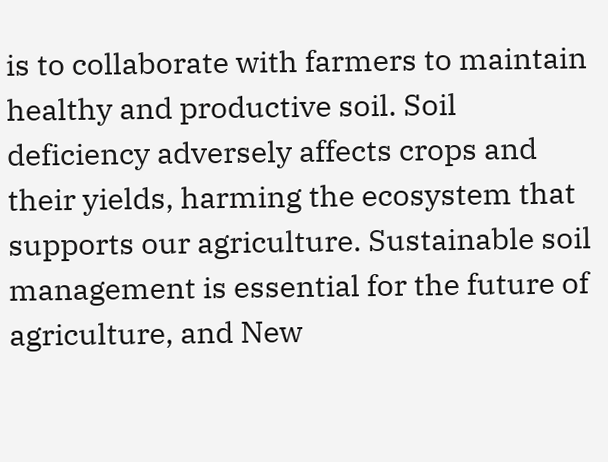is to collaborate with farmers to maintain healthy and productive soil. Soil deficiency adversely affects crops and their yields, harming the ecosystem that supports our agriculture. Sustainable soil management is essential for the future of agriculture, and New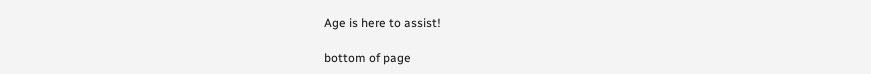Age is here to assist!

bottom of page